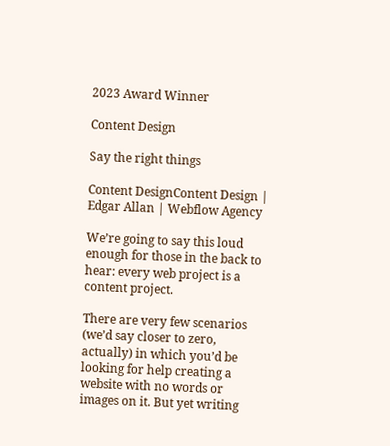2023 Award Winner

Content Design

Say the right things

Content DesignContent Design | Edgar Allan | Webflow Agency

We’re going to say this loud enough for those in the back to hear: every web project is a content project.

There are very few scenarios (we’d say closer to zero, actually) in which you’d be looking for help creating a website with no words or images on it. But yet writing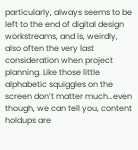particularly, always seems to be left to the end of digital design workstreams, and is, weirdly, also often the very last consideration when project planning. Like those little alphabetic squiggles on the screen don’t matter much…even though, we can tell you, content holdups are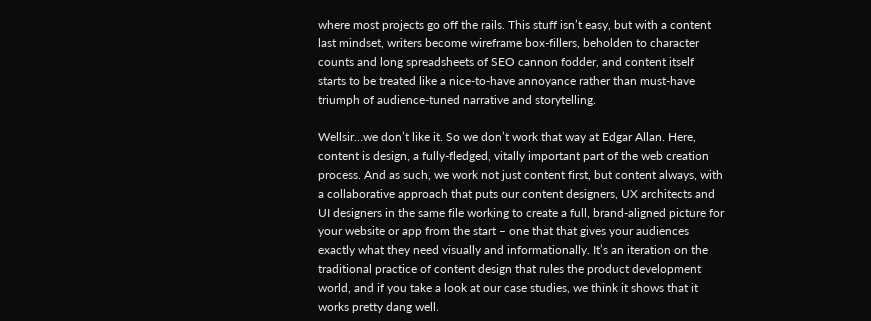where most projects go off the rails. This stuff isn’t easy, but with a content last mindset, writers become wireframe box-fillers, beholden to character counts and long spreadsheets of SEO cannon fodder, and content itself starts to be treated like a nice-to-have annoyance rather than must-have triumph of audience-tuned narrative and storytelling.

Wellsir…we don’t like it. So we don’t work that way at Edgar Allan. Here, content is design, a fully-fledged, vitally important part of the web creation process. And as such, we work not just content first, but content always, with a collaborative approach that puts our content designers, UX architects and UI designers in the same file working to create a full, brand-aligned picture for your website or app from the start – one that that gives your audiences exactly what they need visually and informationally. It’s an iteration on the traditional practice of content design that rules the product development world, and if you take a look at our case studies, we think it shows that it works pretty dang well.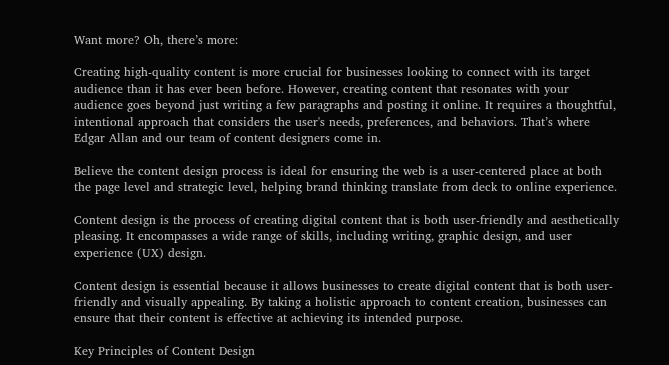Want more? Oh, there’s more:

Creating high-quality content is more crucial for businesses looking to connect with its target audience than it has ever been before. However, creating content that resonates with your audience goes beyond just writing a few paragraphs and posting it online. It requires a thoughtful, intentional approach that considers the user's needs, preferences, and behaviors. That’s where Edgar Allan and our team of content designers come in.

Believe the content design process is ideal for ensuring the web is a user-centered place at both the page level and strategic level, helping brand thinking translate from deck to online experience.

Content design is the process of creating digital content that is both user-friendly and aesthetically pleasing. It encompasses a wide range of skills, including writing, graphic design, and user experience (UX) design.

Content design is essential because it allows businesses to create digital content that is both user-friendly and visually appealing. By taking a holistic approach to content creation, businesses can ensure that their content is effective at achieving its intended purpose.

Key Principles of Content Design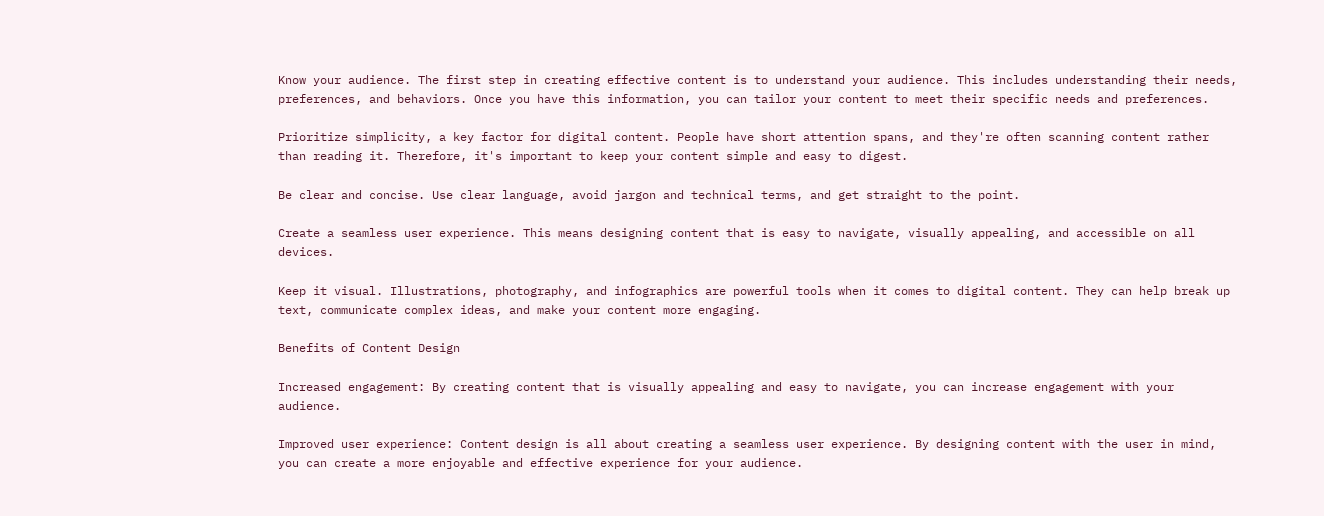Know your audience. The first step in creating effective content is to understand your audience. This includes understanding their needs, preferences, and behaviors. Once you have this information, you can tailor your content to meet their specific needs and preferences.

Prioritize simplicity, a key factor for digital content. People have short attention spans, and they're often scanning content rather than reading it. Therefore, it's important to keep your content simple and easy to digest.

Be clear and concise. Use clear language, avoid jargon and technical terms, and get straight to the point.

Create a seamless user experience. This means designing content that is easy to navigate, visually appealing, and accessible on all devices.

Keep it visual. Illustrations, photography, and infographics are powerful tools when it comes to digital content. They can help break up text, communicate complex ideas, and make your content more engaging.

Benefits of Content Design

Increased engagement: By creating content that is visually appealing and easy to navigate, you can increase engagement with your audience.

Improved user experience: Content design is all about creating a seamless user experience. By designing content with the user in mind, you can create a more enjoyable and effective experience for your audience.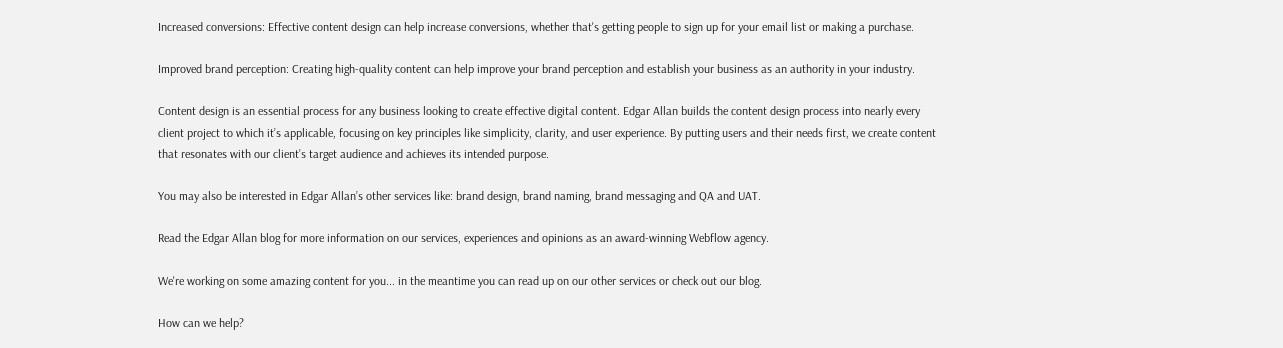Increased conversions: Effective content design can help increase conversions, whether that's getting people to sign up for your email list or making a purchase.

Improved brand perception: Creating high-quality content can help improve your brand perception and establish your business as an authority in your industry.

Content design is an essential process for any business looking to create effective digital content. Edgar Allan builds the content design process into nearly every client project to which it’s applicable, focusing on key principles like simplicity, clarity, and user experience. By putting users and their needs first, we create content that resonates with our client’s target audience and achieves its intended purpose.

You may also be interested in Edgar Allan’s other services like: brand design, brand naming, brand messaging and QA and UAT.

Read the Edgar Allan blog for more information on our services, experiences and opinions as an award-winning Webflow agency.

We're working on some amazing content for you... in the meantime you can read up on our other services or check out our blog.

How can we help?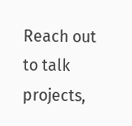Reach out to talk projects,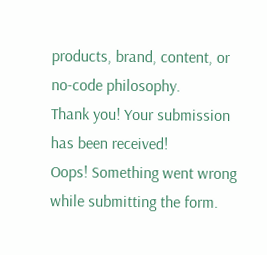products, brand, content, or no-code philosophy.
Thank you! Your submission has been received!
Oops! Something went wrong while submitting the form.